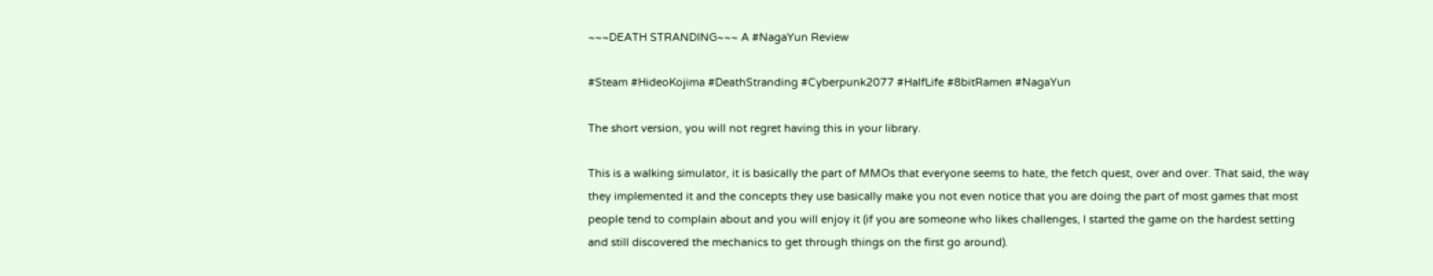~~~DEATH STRANDING~~~ A #NagaYun Review

#Steam #HideoKojima #DeathStranding #Cyberpunk2077 #HalfLife #8bitRamen #NagaYun

The short version, you will not regret having this in your library.

This is a walking simulator, it is basically the part of MMOs that everyone seems to hate, the fetch quest, over and over. That said, the way they implemented it and the concepts they use basically make you not even notice that you are doing the part of most games that most people tend to complain about and you will enjoy it (if you are someone who likes challenges, I started the game on the hardest setting and still discovered the mechanics to get through things on the first go around).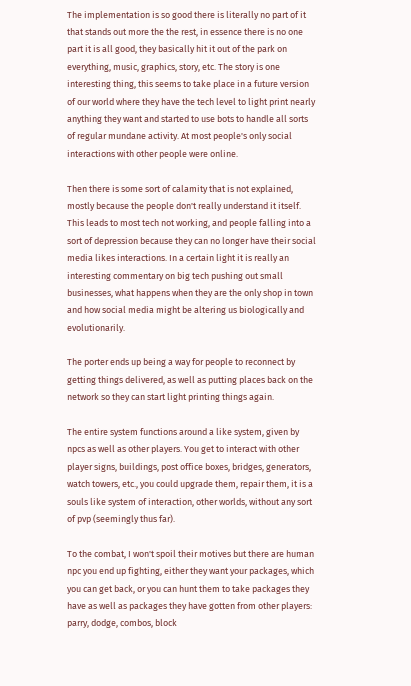The implementation is so good there is literally no part of it that stands out more the the rest, in essence there is no one part it is all good, they basically hit it out of the park on everything, music, graphics, story, etc. The story is one interesting thing, this seems to take place in a future version of our world where they have the tech level to light print nearly anything they want and started to use bots to handle all sorts of regular mundane activity. At most people's only social interactions with other people were online.

Then there is some sort of calamity that is not explained, mostly because the people don't really understand it itself. This leads to most tech not working, and people falling into a sort of depression because they can no longer have their social media likes interactions. In a certain light it is really an interesting commentary on big tech pushing out small businesses, what happens when they are the only shop in town and how social media might be altering us biologically and evolutionarily.

The porter ends up being a way for people to reconnect by getting things delivered, as well as putting places back on the network so they can start light printing things again.

The entire system functions around a like system, given by npcs as well as other players. You get to interact with other player signs, buildings, post office boxes, bridges, generators, watch towers, etc., you could upgrade them, repair them, it is a souls like system of interaction, other worlds, without any sort of pvp (seemingly thus far).

To the combat, I won't spoil their motives but there are human npc you end up fighting, either they want your packages, which you can get back, or you can hunt them to take packages they have as well as packages they have gotten from other players: parry, dodge, combos, block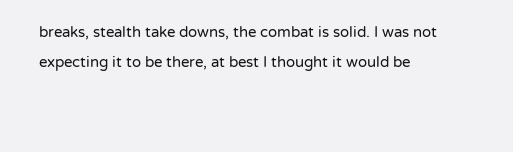breaks, stealth take downs, the combat is solid. I was not expecting it to be there, at best I thought it would be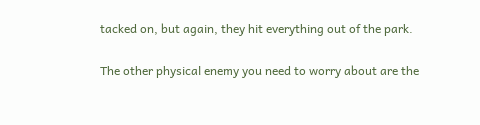tacked on, but again, they hit everything out of the park.

The other physical enemy you need to worry about are the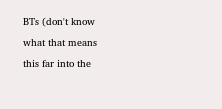BTs (don't know what that means this far into the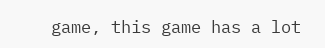game, this game has a lot